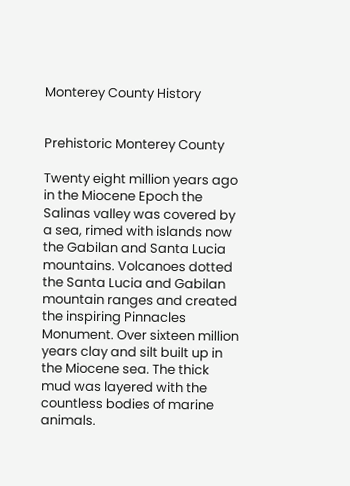Monterey County History


Prehistoric Monterey County

Twenty eight million years ago in the Miocene Epoch the Salinas valley was covered by a sea, rimed with islands now the Gabilan and Santa Lucia mountains. Volcanoes dotted the Santa Lucia and Gabilan mountain ranges and created the inspiring Pinnacles Monument. Over sixteen million years clay and silt built up in the Miocene sea. The thick mud was layered with the countless bodies of marine animals.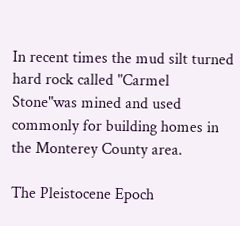In recent times the mud silt turned hard rock called "Carmel Stone"was mined and used commonly for building homes in the Monterey County area.

The Pleistocene Epoch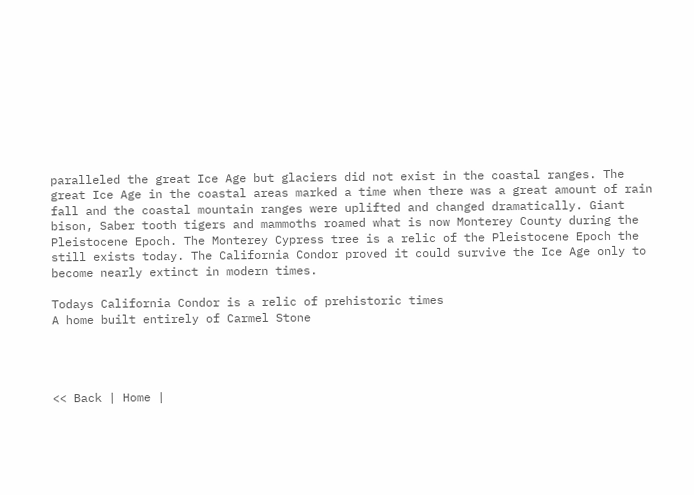paralleled the great Ice Age but glaciers did not exist in the coastal ranges. The great Ice Age in the coastal areas marked a time when there was a great amount of rain fall and the coastal mountain ranges were uplifted and changed dramatically. Giant bison, Saber tooth tigers and mammoths roamed what is now Monterey County during the Pleistocene Epoch. The Monterey Cypress tree is a relic of the Pleistocene Epoch the still exists today. The California Condor proved it could survive the Ice Age only to become nearly extinct in modern times.

Todays California Condor is a relic of prehistoric times
A home built entirely of Carmel Stone




<< Back | Home |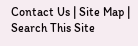Contact Us | Site Map | Search This Site